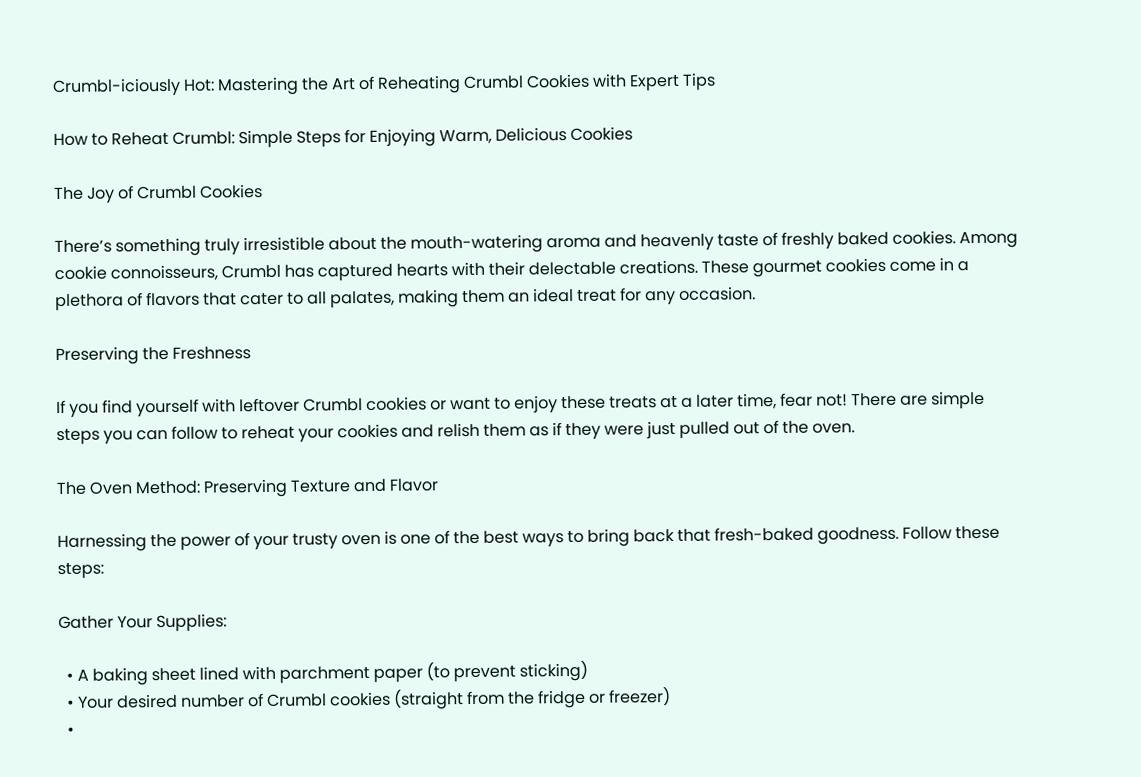Crumbl-iciously Hot: Mastering the Art of Reheating Crumbl Cookies with Expert Tips

How to Reheat Crumbl: Simple Steps for Enjoying Warm, Delicious Cookies

The Joy of Crumbl Cookies

There’s something truly irresistible about the mouth-watering aroma and heavenly taste of freshly baked cookies. Among cookie connoisseurs, Crumbl has captured hearts with their delectable creations. These gourmet cookies come in a plethora of flavors that cater to all palates, making them an ideal treat for any occasion.

Preserving the Freshness

If you find yourself with leftover Crumbl cookies or want to enjoy these treats at a later time, fear not! There are simple steps you can follow to reheat your cookies and relish them as if they were just pulled out of the oven.

The Oven Method: Preserving Texture and Flavor

Harnessing the power of your trusty oven is one of the best ways to bring back that fresh-baked goodness. Follow these steps:

Gather Your Supplies:

  • A baking sheet lined with parchment paper (to prevent sticking)
  • Your desired number of Crumbl cookies (straight from the fridge or freezer)
  •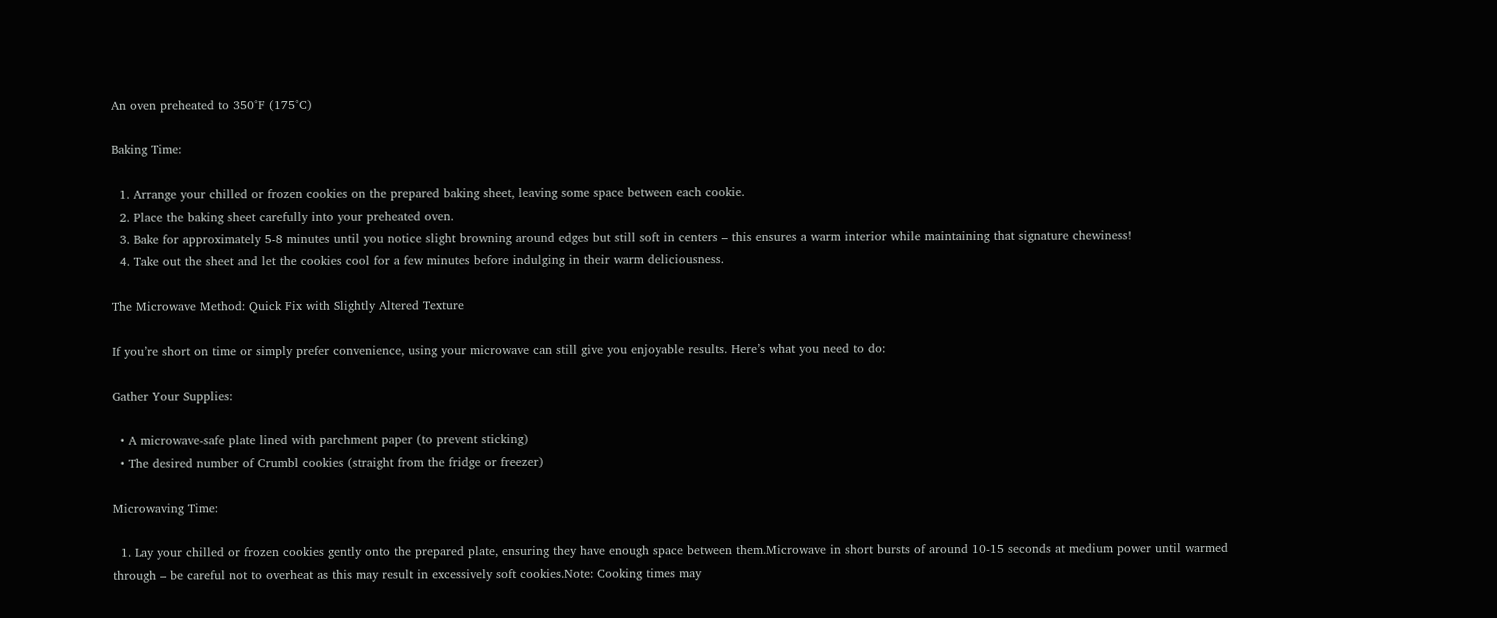An oven preheated to 350°F (175°C)

Baking Time:

  1. Arrange your chilled or frozen cookies on the prepared baking sheet, leaving some space between each cookie.
  2. Place the baking sheet carefully into your preheated oven.
  3. Bake for approximately 5-8 minutes until you notice slight browning around edges but still soft in centers – this ensures a warm interior while maintaining that signature chewiness!
  4. Take out the sheet and let the cookies cool for a few minutes before indulging in their warm deliciousness.

The Microwave Method: Quick Fix with Slightly Altered Texture

If you’re short on time or simply prefer convenience, using your microwave can still give you enjoyable results. Here’s what you need to do:

Gather Your Supplies:

  • A microwave-safe plate lined with parchment paper (to prevent sticking)
  • The desired number of Crumbl cookies (straight from the fridge or freezer)

Microwaving Time:

  1. Lay your chilled or frozen cookies gently onto the prepared plate, ensuring they have enough space between them.Microwave in short bursts of around 10-15 seconds at medium power until warmed through – be careful not to overheat as this may result in excessively soft cookies.Note: Cooking times may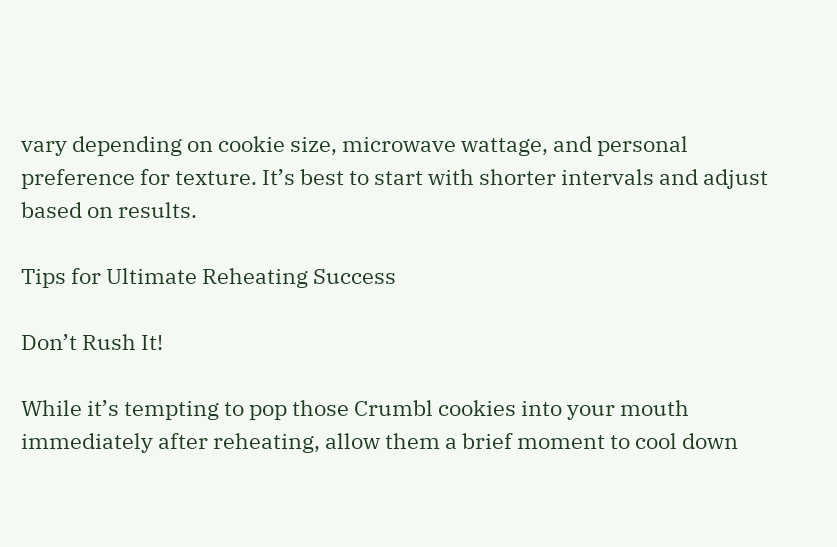vary depending on cookie size, microwave wattage, and personal preference for texture. It’s best to start with shorter intervals and adjust based on results.

Tips for Ultimate Reheating Success

Don’t Rush It!

While it’s tempting to pop those Crumbl cookies into your mouth immediately after reheating, allow them a brief moment to cool down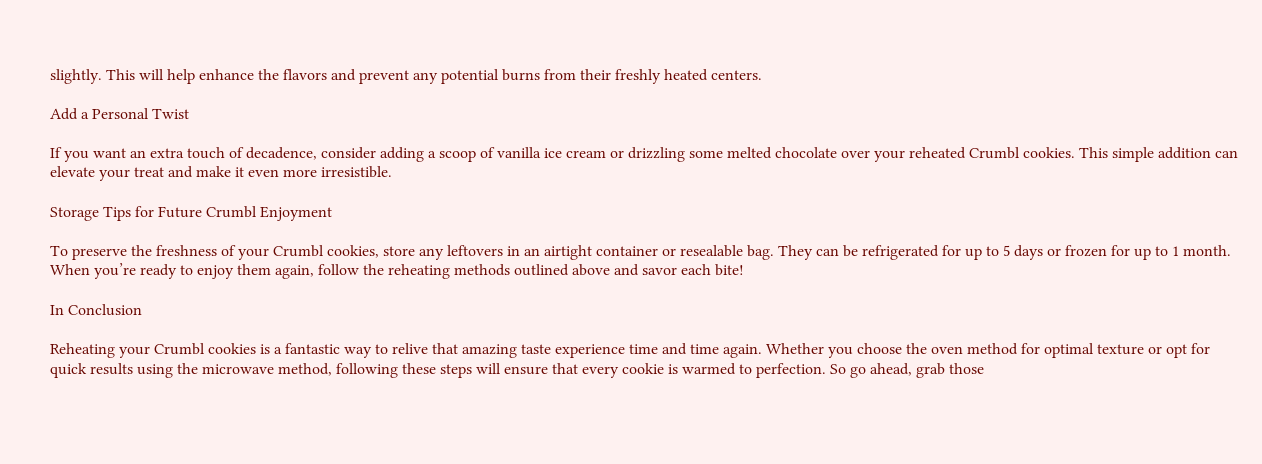slightly. This will help enhance the flavors and prevent any potential burns from their freshly heated centers.

Add a Personal Twist

If you want an extra touch of decadence, consider adding a scoop of vanilla ice cream or drizzling some melted chocolate over your reheated Crumbl cookies. This simple addition can elevate your treat and make it even more irresistible.

Storage Tips for Future Crumbl Enjoyment

To preserve the freshness of your Crumbl cookies, store any leftovers in an airtight container or resealable bag. They can be refrigerated for up to 5 days or frozen for up to 1 month. When you’re ready to enjoy them again, follow the reheating methods outlined above and savor each bite!

In Conclusion

Reheating your Crumbl cookies is a fantastic way to relive that amazing taste experience time and time again. Whether you choose the oven method for optimal texture or opt for quick results using the microwave method, following these steps will ensure that every cookie is warmed to perfection. So go ahead, grab those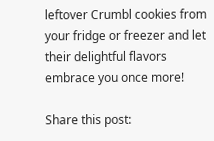leftover Crumbl cookies from your fridge or freezer and let their delightful flavors embrace you once more!

Share this post: